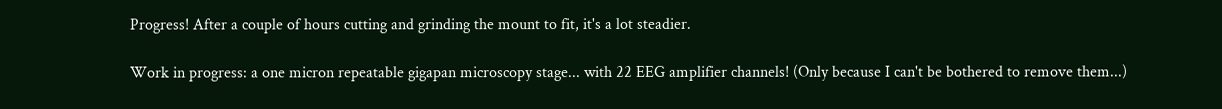Progress! After a couple of hours cutting and grinding the mount to fit, it's a lot steadier.

Work in progress: a one micron repeatable gigapan microscopy stage... with 22 EEG amplifier channels! (Only because I can't be bothered to remove them...)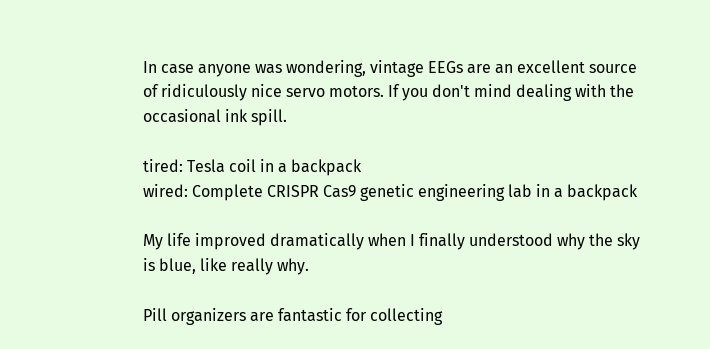In case anyone was wondering, vintage EEGs are an excellent source of ridiculously nice servo motors. If you don't mind dealing with the occasional ink spill.

tired: Tesla coil in a backpack
wired: Complete CRISPR Cas9 genetic engineering lab in a backpack

My life improved dramatically when I finally understood why the sky is blue, like really why.

Pill organizers are fantastic for collecting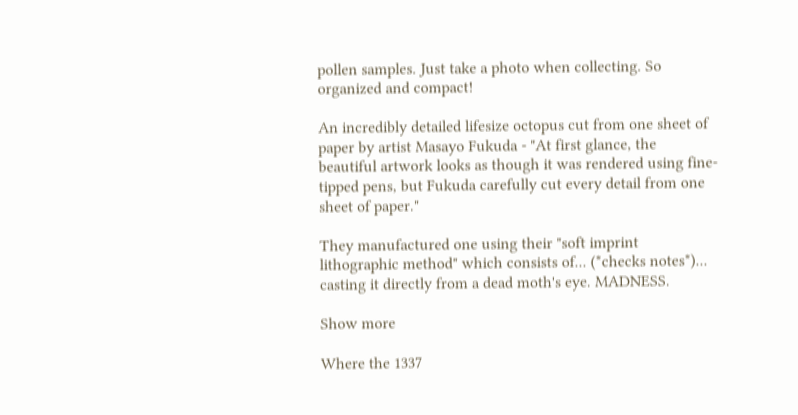pollen samples. Just take a photo when collecting. So organized and compact!

An incredibly detailed lifesize octopus cut from one sheet of paper by artist Masayo Fukuda - "At first glance, the beautiful artwork looks as though it was rendered using fine-tipped pens, but Fukuda carefully cut every detail from one sheet of paper."

They manufactured one using their "soft imprint lithographic method" which consists of... (*checks notes*)... casting it directly from a dead moth's eye. MADNESS.

Show more

Where the 1337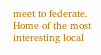meet to federate. Home of the most interesting local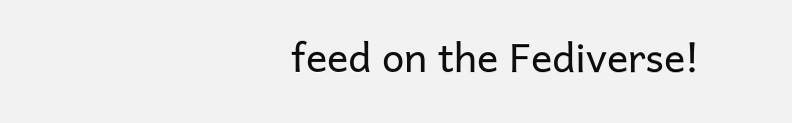feed on the Fediverse!